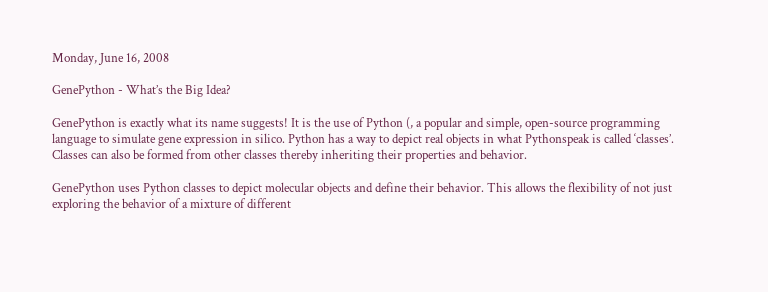Monday, June 16, 2008

GenePython - What’s the Big Idea?

GenePython is exactly what its name suggests! It is the use of Python (, a popular and simple, open-source programming language to simulate gene expression in silico. Python has a way to depict real objects in what Pythonspeak is called ‘classes’. Classes can also be formed from other classes thereby inheriting their properties and behavior.

GenePython uses Python classes to depict molecular objects and define their behavior. This allows the flexibility of not just exploring the behavior of a mixture of different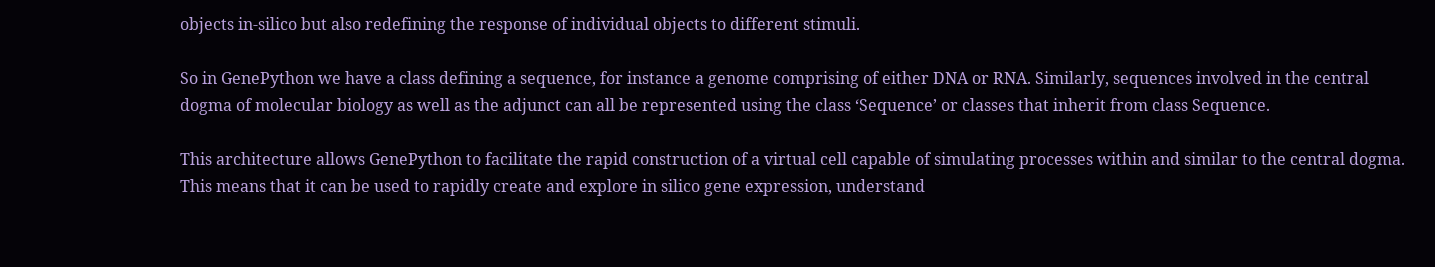objects in-silico but also redefining the response of individual objects to different stimuli.

So in GenePython we have a class defining a sequence, for instance a genome comprising of either DNA or RNA. Similarly, sequences involved in the central dogma of molecular biology as well as the adjunct can all be represented using the class ‘Sequence’ or classes that inherit from class Sequence.

This architecture allows GenePython to facilitate the rapid construction of a virtual cell capable of simulating processes within and similar to the central dogma. This means that it can be used to rapidly create and explore in silico gene expression, understand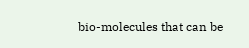bio-molecules that can be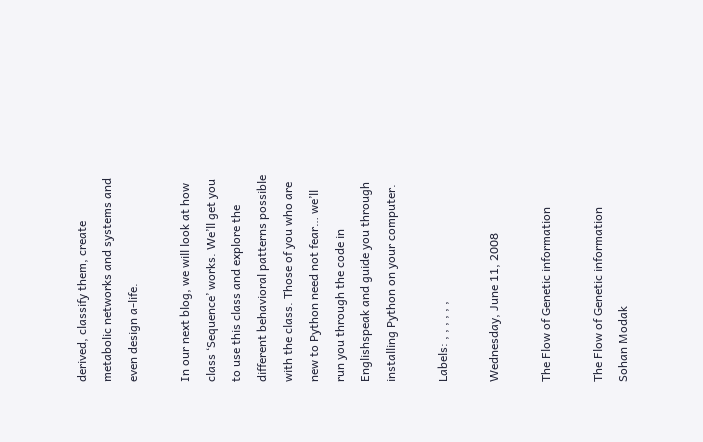derived, classify them, create metabolic networks and systems and even design a-life.

In our next blog, we will look at how class ‘Sequence’ works. We’ll get you to use this class and explore the different behavioral patterns possible with the class. Those of you who are new to Python need not fear… we’ll run you through the code in Englishspeak and guide you through installing Python on your computer.

Labels: , , , , , ,

Wednesday, June 11, 2008

The Flow of Genetic information

The Flow of Genetic information
Sohan Modak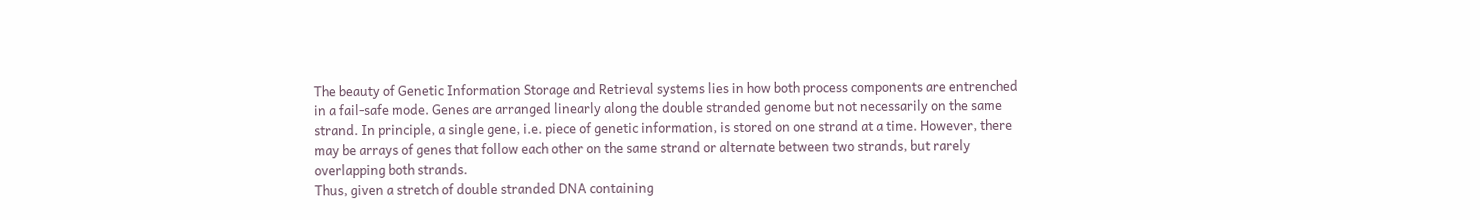The beauty of Genetic Information Storage and Retrieval systems lies in how both process components are entrenched in a fail-safe mode. Genes are arranged linearly along the double stranded genome but not necessarily on the same strand. In principle, a single gene, i.e. piece of genetic information, is stored on one strand at a time. However, there may be arrays of genes that follow each other on the same strand or alternate between two strands, but rarely overlapping both strands.
Thus, given a stretch of double stranded DNA containing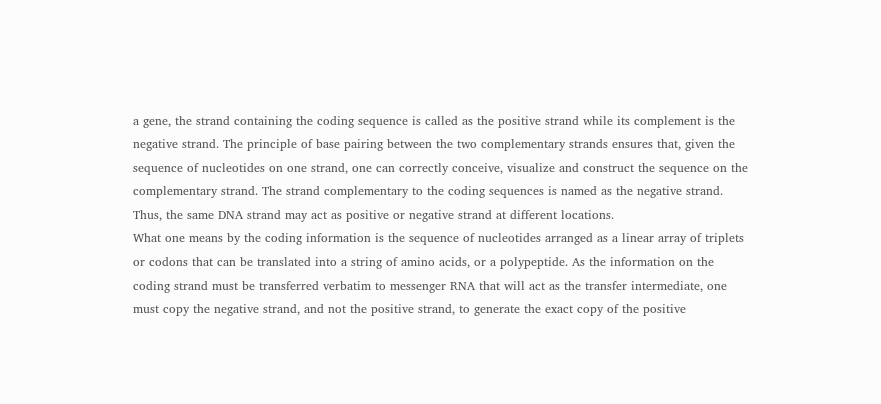a gene, the strand containing the coding sequence is called as the positive strand while its complement is the negative strand. The principle of base pairing between the two complementary strands ensures that, given the sequence of nucleotides on one strand, one can correctly conceive, visualize and construct the sequence on the complementary strand. The strand complementary to the coding sequences is named as the negative strand. Thus, the same DNA strand may act as positive or negative strand at different locations.
What one means by the coding information is the sequence of nucleotides arranged as a linear array of triplets or codons that can be translated into a string of amino acids, or a polypeptide. As the information on the coding strand must be transferred verbatim to messenger RNA that will act as the transfer intermediate, one must copy the negative strand, and not the positive strand, to generate the exact copy of the positive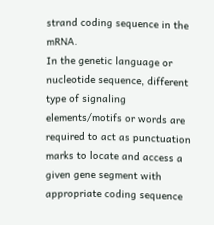strand coding sequence in the mRNA.
In the genetic language or nucleotide sequence, different type of signaling elements/motifs or words are required to act as punctuation marks to locate and access a given gene segment with appropriate coding sequence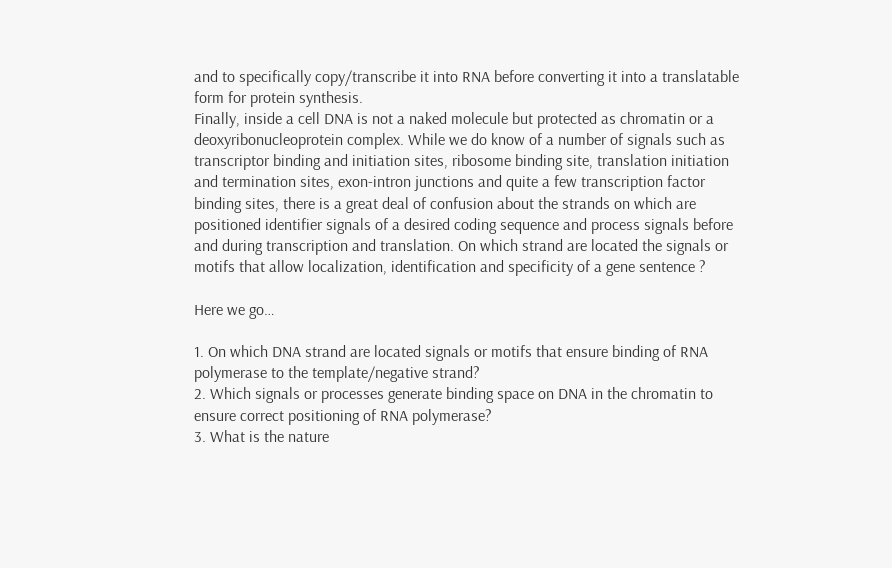and to specifically copy/transcribe it into RNA before converting it into a translatable form for protein synthesis.
Finally, inside a cell DNA is not a naked molecule but protected as chromatin or a deoxyribonucleoprotein complex. While we do know of a number of signals such as transcriptor binding and initiation sites, ribosome binding site, translation initiation and termination sites, exon-intron junctions and quite a few transcription factor binding sites, there is a great deal of confusion about the strands on which are positioned identifier signals of a desired coding sequence and process signals before and during transcription and translation. On which strand are located the signals or motifs that allow localization, identification and specificity of a gene sentence ?

Here we go…

1. On which DNA strand are located signals or motifs that ensure binding of RNA polymerase to the template/negative strand?
2. Which signals or processes generate binding space on DNA in the chromatin to ensure correct positioning of RNA polymerase?
3. What is the nature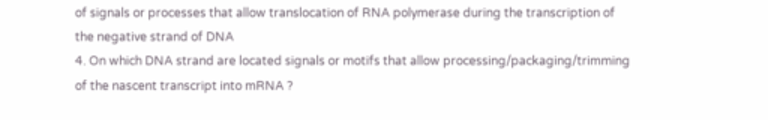of signals or processes that allow translocation of RNA polymerase during the transcription of the negative strand of DNA
4. On which DNA strand are located signals or motifs that allow processing/packaging/trimming of the nascent transcript into mRNA ?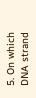5. On which DNA strand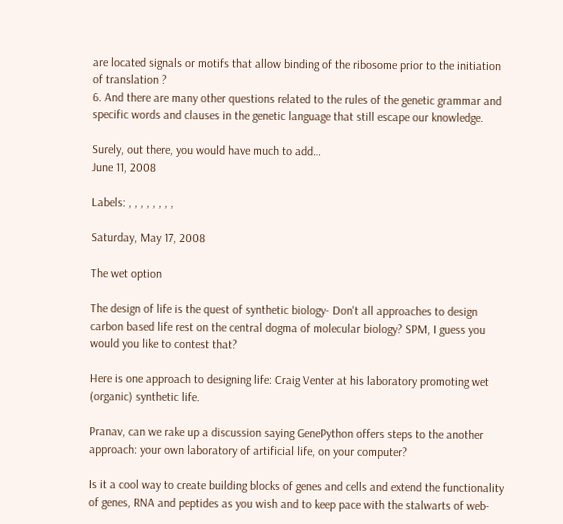are located signals or motifs that allow binding of the ribosome prior to the initiation of translation ?
6. And there are many other questions related to the rules of the genetic grammar and specific words and clauses in the genetic language that still escape our knowledge.

Surely, out there, you would have much to add…
June 11, 2008

Labels: , , , , , , , ,

Saturday, May 17, 2008

The wet option

The design of life is the quest of synthetic biology- Don't all approaches to design carbon based life rest on the central dogma of molecular biology? SPM, I guess you would you like to contest that?

Here is one approach to designing life: Craig Venter at his laboratory promoting wet (organic) synthetic life.

Pranav, can we rake up a discussion saying GenePython offers steps to the another approach: your own laboratory of artificial life, on your computer?

Is it a cool way to create building blocks of genes and cells and extend the functionality of genes, RNA and peptides as you wish and to keep pace with the stalwarts of web-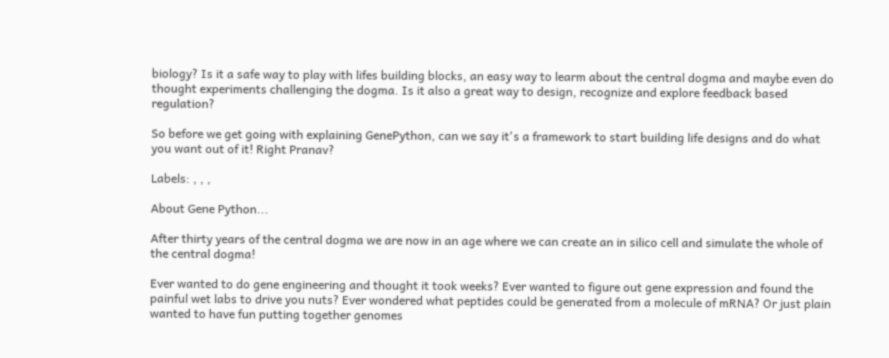biology? Is it a safe way to play with lifes building blocks, an easy way to learm about the central dogma and maybe even do thought experiments challenging the dogma. Is it also a great way to design, recognize and explore feedback based regulation?

So before we get going with explaining GenePython, can we say it's a framework to start building life designs and do what you want out of it! Right Pranav?

Labels: , , ,

About Gene Python...

After thirty years of the central dogma we are now in an age where we can create an in silico cell and simulate the whole of the central dogma!

Ever wanted to do gene engineering and thought it took weeks? Ever wanted to figure out gene expression and found the painful wet labs to drive you nuts? Ever wondered what peptides could be generated from a molecule of mRNA? Or just plain wanted to have fun putting together genomes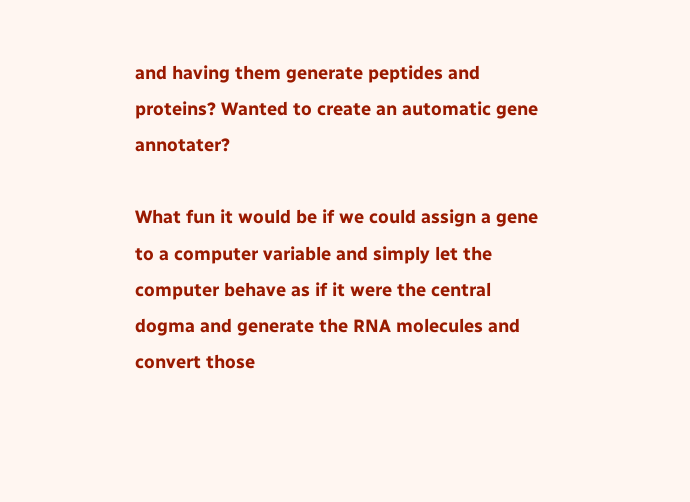and having them generate peptides and proteins? Wanted to create an automatic gene annotater?

What fun it would be if we could assign a gene to a computer variable and simply let the computer behave as if it were the central dogma and generate the RNA molecules and convert those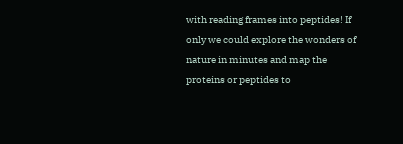with reading frames into peptides! If only we could explore the wonders of nature in minutes and map the proteins or peptides to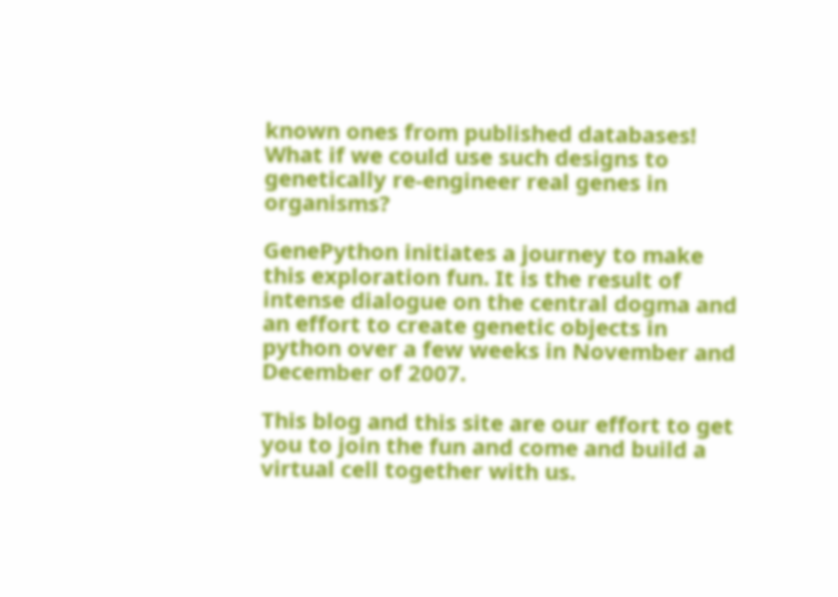known ones from published databases! What if we could use such designs to genetically re-engineer real genes in organisms?

GenePython initiates a journey to make this exploration fun. It is the result of intense dialogue on the central dogma and an effort to create genetic objects in python over a few weeks in November and December of 2007.

This blog and this site are our effort to get you to join the fun and come and build a virtual cell together with us.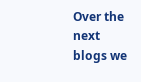Over the next blogs we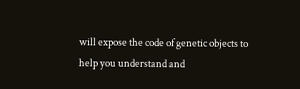will expose the code of genetic objects to help you understand and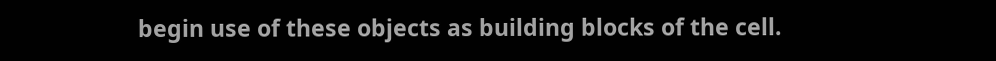begin use of these objects as building blocks of the cell.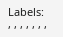Labels: , , , , , , ,